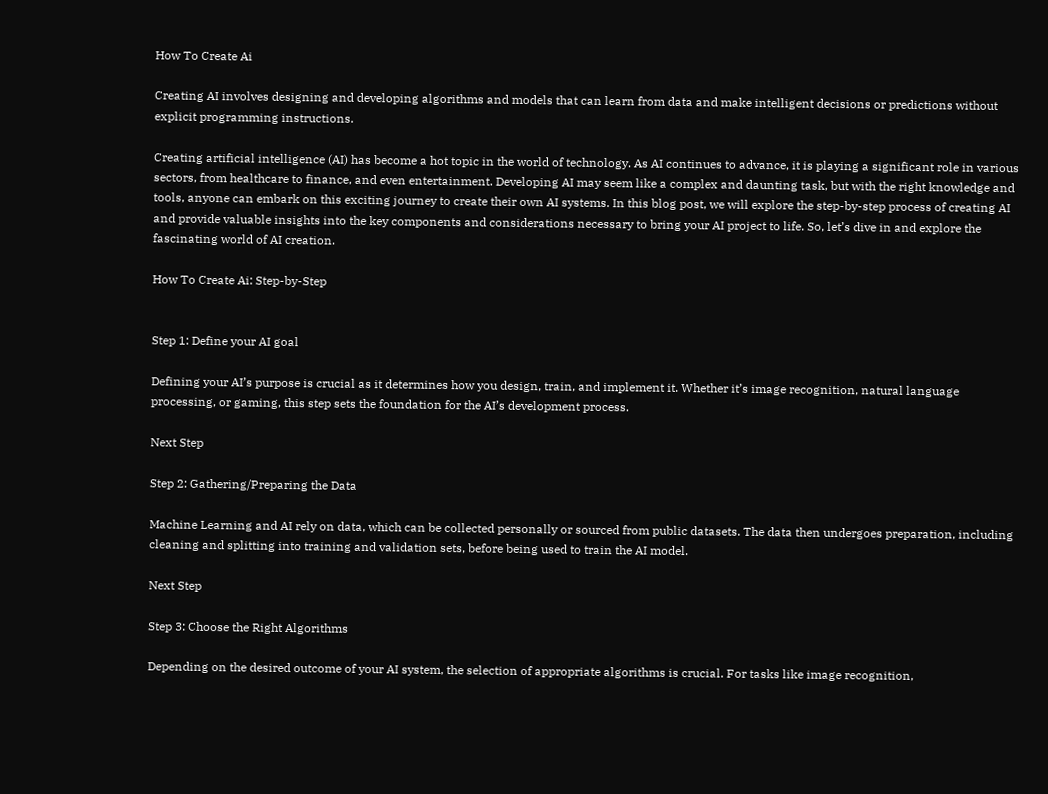How To Create Ai

Creating AI involves designing and developing algorithms and models that can learn from data and make intelligent decisions or predictions without explicit programming instructions.

Creating artificial intelligence (AI) has become a hot topic in the world of technology. As AI continues to advance, it is playing a significant role in various sectors, from healthcare to finance, and even entertainment. Developing AI may seem like a complex and daunting task, but with the right knowledge and tools, anyone can embark on this exciting journey to create their own AI systems. In this blog post, we will explore the step-by-step process of creating AI and provide valuable insights into the key components and considerations necessary to bring your AI project to life. So, let’s dive in and explore the fascinating world of AI creation.

How To Create Ai: Step-by-Step


Step 1: Define your AI goal

Defining your AI’s purpose is crucial as it determines how you design, train, and implement it. Whether it’s image recognition, natural language processing, or gaming, this step sets the foundation for the AI’s development process.

Next Step

Step 2: Gathering/Preparing the Data

Machine Learning and AI rely on data, which can be collected personally or sourced from public datasets. The data then undergoes preparation, including cleaning and splitting into training and validation sets, before being used to train the AI model.

Next Step

Step 3: Choose the Right Algorithms

Depending on the desired outcome of your AI system, the selection of appropriate algorithms is crucial. For tasks like image recognition,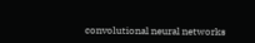convolutional neural networks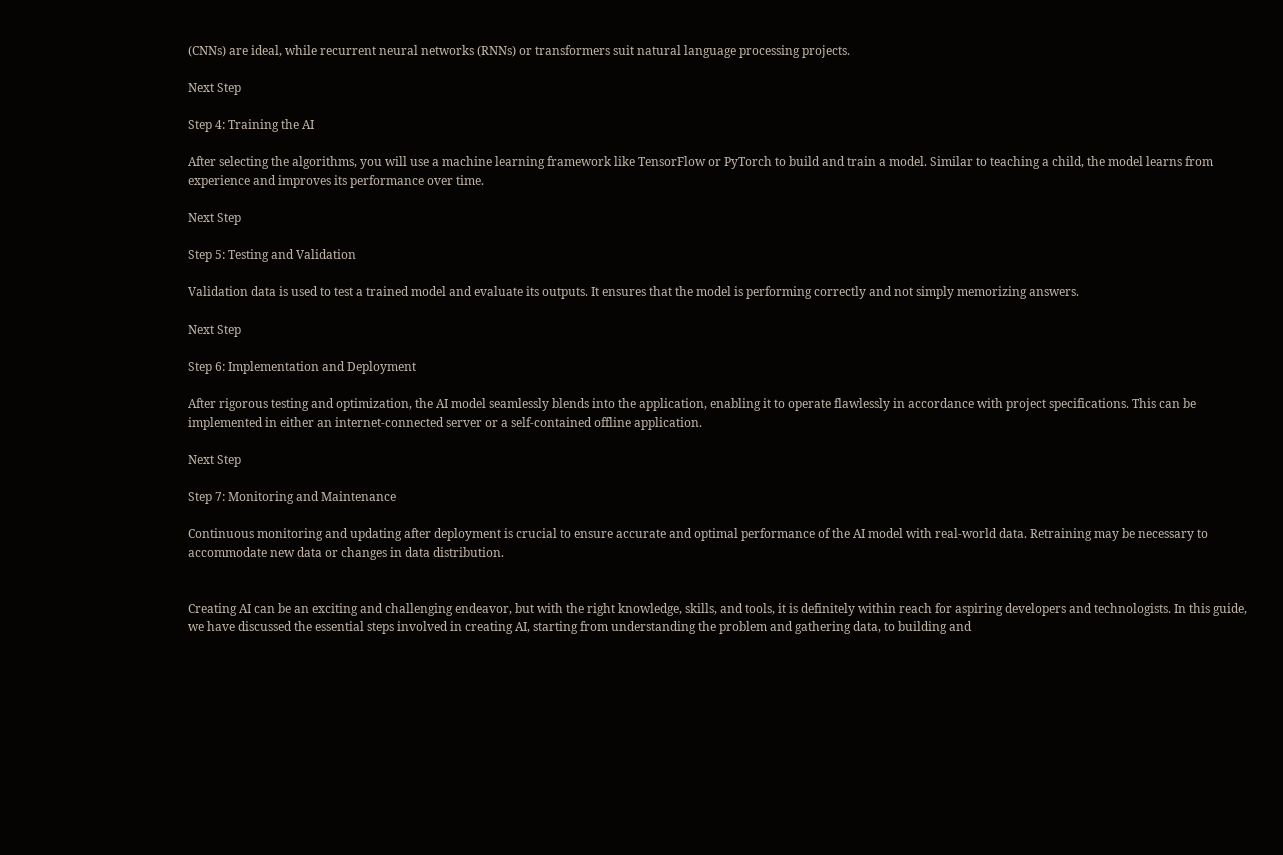(CNNs) are ideal, while recurrent neural networks (RNNs) or transformers suit natural language processing projects.

Next Step

Step 4: Training the AI

After selecting the algorithms, you will use a machine learning framework like TensorFlow or PyTorch to build and train a model. Similar to teaching a child, the model learns from experience and improves its performance over time.

Next Step

Step 5: Testing and Validation

Validation data is used to test a trained model and evaluate its outputs. It ensures that the model is performing correctly and not simply memorizing answers.

Next Step

Step 6: Implementation and Deployment

After rigorous testing and optimization, the AI model seamlessly blends into the application, enabling it to operate flawlessly in accordance with project specifications. This can be implemented in either an internet-connected server or a self-contained offline application.

Next Step

Step 7: Monitoring and Maintenance

Continuous monitoring and updating after deployment is crucial to ensure accurate and optimal performance of the AI model with real-world data. Retraining may be necessary to accommodate new data or changes in data distribution.


Creating AI can be an exciting and challenging endeavor, but with the right knowledge, skills, and tools, it is definitely within reach for aspiring developers and technologists. In this guide, we have discussed the essential steps involved in creating AI, starting from understanding the problem and gathering data, to building and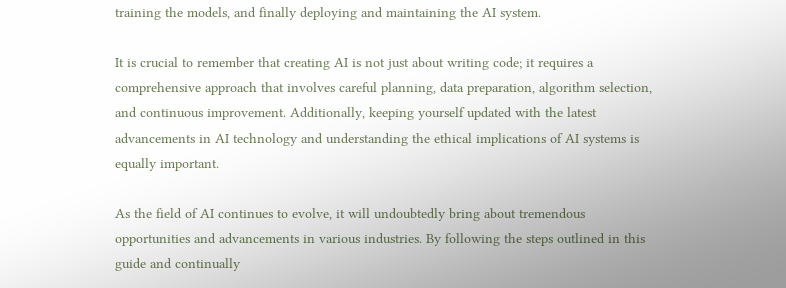training the models, and finally deploying and maintaining the AI system.

It is crucial to remember that creating AI is not just about writing code; it requires a comprehensive approach that involves careful planning, data preparation, algorithm selection, and continuous improvement. Additionally, keeping yourself updated with the latest advancements in AI technology and understanding the ethical implications of AI systems is equally important.

As the field of AI continues to evolve, it will undoubtedly bring about tremendous opportunities and advancements in various industries. By following the steps outlined in this guide and continually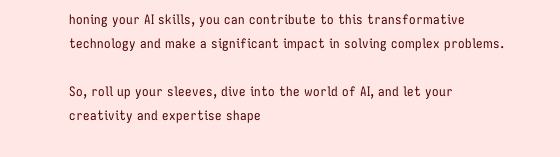honing your AI skills, you can contribute to this transformative technology and make a significant impact in solving complex problems.

So, roll up your sleeves, dive into the world of AI, and let your creativity and expertise shape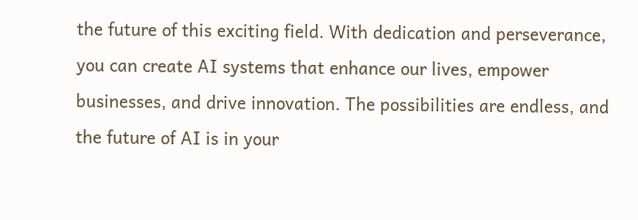the future of this exciting field. With dedication and perseverance, you can create AI systems that enhance our lives, empower businesses, and drive innovation. The possibilities are endless, and the future of AI is in your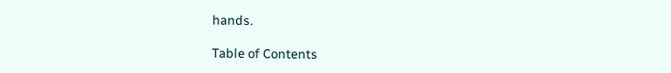hands.

Table of Contents